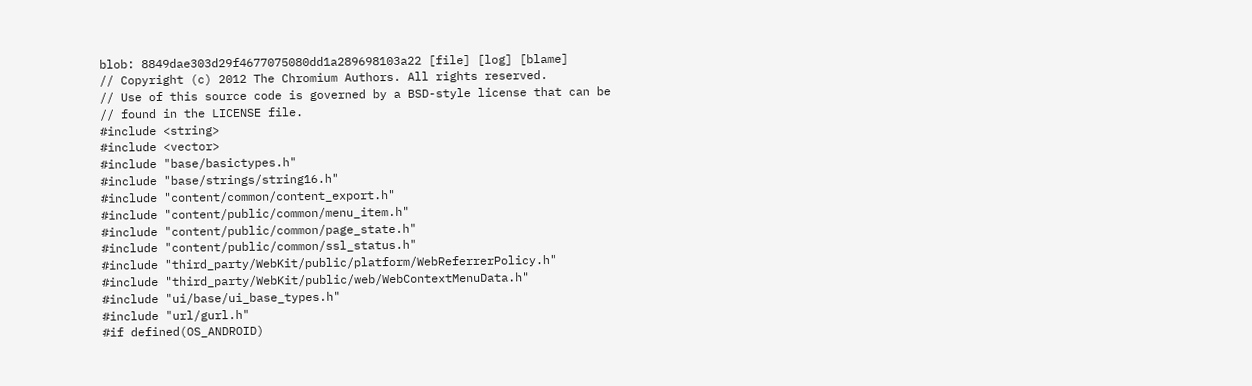blob: 8849dae303d29f4677075080dd1a289698103a22 [file] [log] [blame]
// Copyright (c) 2012 The Chromium Authors. All rights reserved.
// Use of this source code is governed by a BSD-style license that can be
// found in the LICENSE file.
#include <string>
#include <vector>
#include "base/basictypes.h"
#include "base/strings/string16.h"
#include "content/common/content_export.h"
#include "content/public/common/menu_item.h"
#include "content/public/common/page_state.h"
#include "content/public/common/ssl_status.h"
#include "third_party/WebKit/public/platform/WebReferrerPolicy.h"
#include "third_party/WebKit/public/web/WebContextMenuData.h"
#include "ui/base/ui_base_types.h"
#include "url/gurl.h"
#if defined(OS_ANDROID)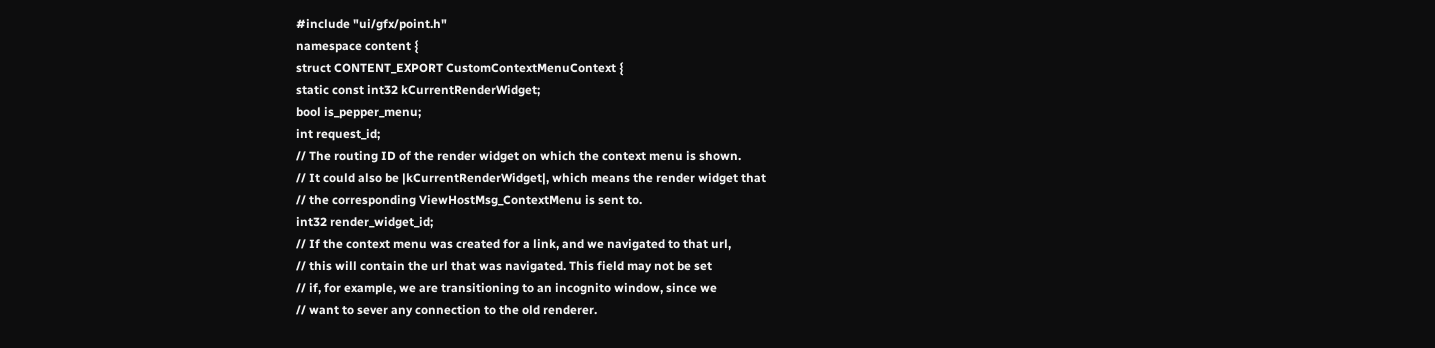#include "ui/gfx/point.h"
namespace content {
struct CONTENT_EXPORT CustomContextMenuContext {
static const int32 kCurrentRenderWidget;
bool is_pepper_menu;
int request_id;
// The routing ID of the render widget on which the context menu is shown.
// It could also be |kCurrentRenderWidget|, which means the render widget that
// the corresponding ViewHostMsg_ContextMenu is sent to.
int32 render_widget_id;
// If the context menu was created for a link, and we navigated to that url,
// this will contain the url that was navigated. This field may not be set
// if, for example, we are transitioning to an incognito window, since we
// want to sever any connection to the old renderer.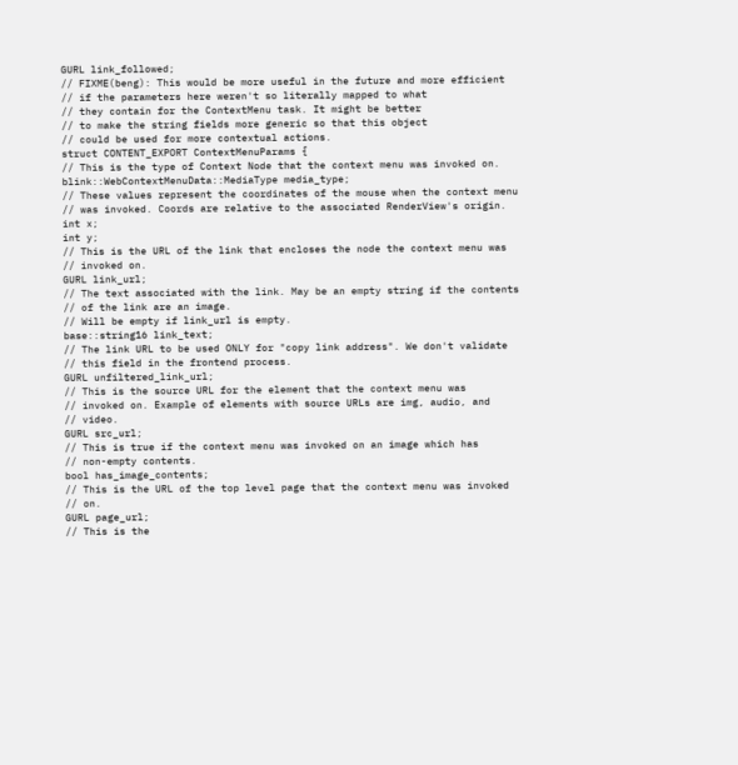GURL link_followed;
// FIXME(beng): This would be more useful in the future and more efficient
// if the parameters here weren't so literally mapped to what
// they contain for the ContextMenu task. It might be better
// to make the string fields more generic so that this object
// could be used for more contextual actions.
struct CONTENT_EXPORT ContextMenuParams {
// This is the type of Context Node that the context menu was invoked on.
blink::WebContextMenuData::MediaType media_type;
// These values represent the coordinates of the mouse when the context menu
// was invoked. Coords are relative to the associated RenderView's origin.
int x;
int y;
// This is the URL of the link that encloses the node the context menu was
// invoked on.
GURL link_url;
// The text associated with the link. May be an empty string if the contents
// of the link are an image.
// Will be empty if link_url is empty.
base::string16 link_text;
// The link URL to be used ONLY for "copy link address". We don't validate
// this field in the frontend process.
GURL unfiltered_link_url;
// This is the source URL for the element that the context menu was
// invoked on. Example of elements with source URLs are img, audio, and
// video.
GURL src_url;
// This is true if the context menu was invoked on an image which has
// non-empty contents.
bool has_image_contents;
// This is the URL of the top level page that the context menu was invoked
// on.
GURL page_url;
// This is the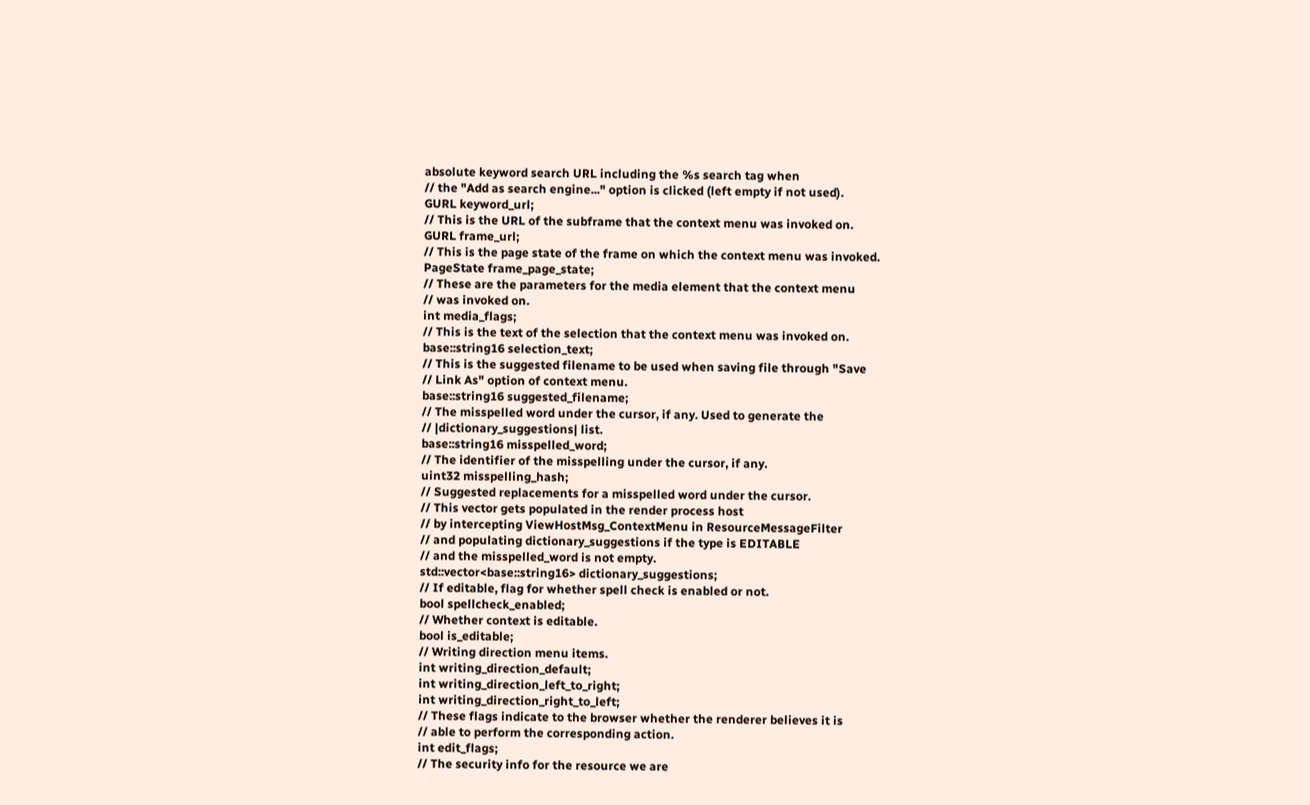absolute keyword search URL including the %s search tag when
// the "Add as search engine..." option is clicked (left empty if not used).
GURL keyword_url;
// This is the URL of the subframe that the context menu was invoked on.
GURL frame_url;
// This is the page state of the frame on which the context menu was invoked.
PageState frame_page_state;
// These are the parameters for the media element that the context menu
// was invoked on.
int media_flags;
// This is the text of the selection that the context menu was invoked on.
base::string16 selection_text;
// This is the suggested filename to be used when saving file through "Save
// Link As" option of context menu.
base::string16 suggested_filename;
// The misspelled word under the cursor, if any. Used to generate the
// |dictionary_suggestions| list.
base::string16 misspelled_word;
// The identifier of the misspelling under the cursor, if any.
uint32 misspelling_hash;
// Suggested replacements for a misspelled word under the cursor.
// This vector gets populated in the render process host
// by intercepting ViewHostMsg_ContextMenu in ResourceMessageFilter
// and populating dictionary_suggestions if the type is EDITABLE
// and the misspelled_word is not empty.
std::vector<base::string16> dictionary_suggestions;
// If editable, flag for whether spell check is enabled or not.
bool spellcheck_enabled;
// Whether context is editable.
bool is_editable;
// Writing direction menu items.
int writing_direction_default;
int writing_direction_left_to_right;
int writing_direction_right_to_left;
// These flags indicate to the browser whether the renderer believes it is
// able to perform the corresponding action.
int edit_flags;
// The security info for the resource we are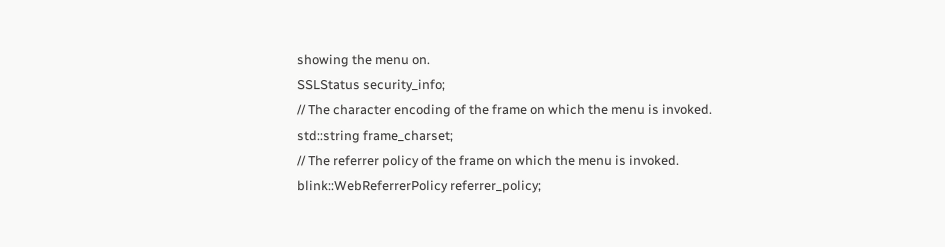showing the menu on.
SSLStatus security_info;
// The character encoding of the frame on which the menu is invoked.
std::string frame_charset;
// The referrer policy of the frame on which the menu is invoked.
blink::WebReferrerPolicy referrer_policy;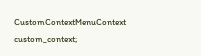CustomContextMenuContext custom_context;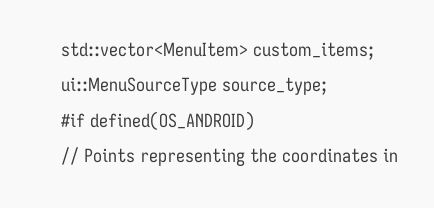std::vector<MenuItem> custom_items;
ui::MenuSourceType source_type;
#if defined(OS_ANDROID)
// Points representing the coordinates in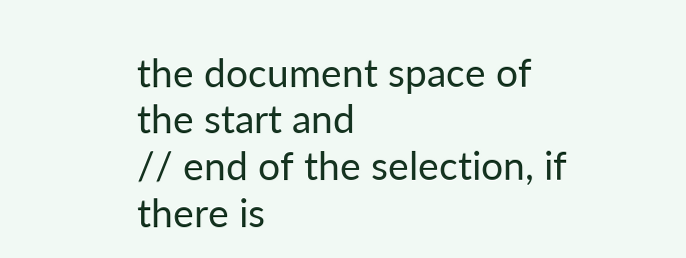the document space of the start and
// end of the selection, if there is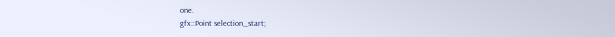one.
gfx::Point selection_start;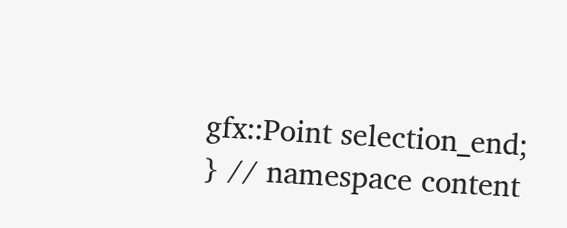gfx::Point selection_end;
} // namespace content